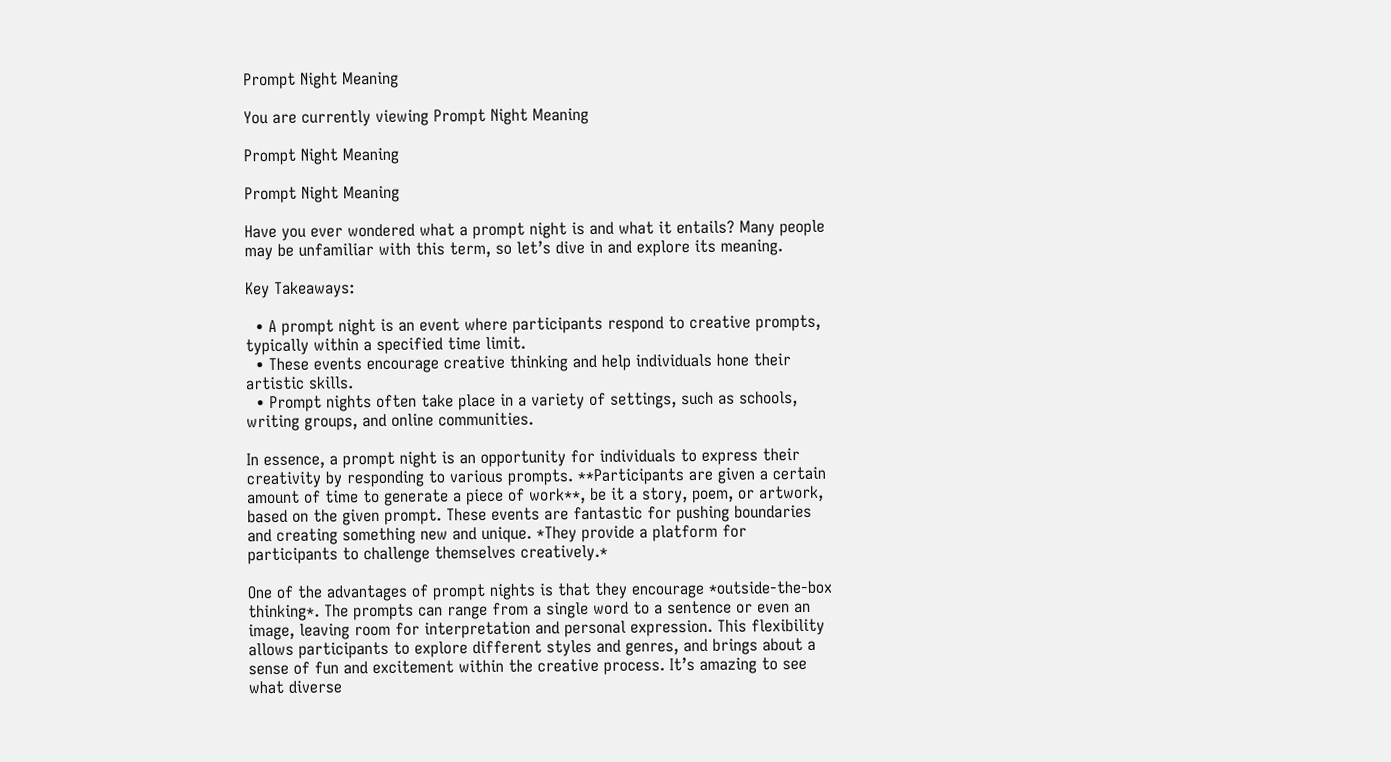Prompt Night Meaning

You are currently viewing Prompt Night Meaning

Prompt Night Meaning

Prompt Night Meaning

Have you ever wondered what a prompt night is and what it entails? Many people may be unfamiliar with this term, so let’s dive in and explore its meaning.

Key Takeaways:

  • A prompt night is an event where participants respond to creative prompts, typically within a specified time limit.
  • These events encourage creative thinking and help individuals hone their artistic skills.
  • Prompt nights often take place in a variety of settings, such as schools, writing groups, and online communities.

In essence, a prompt night is an opportunity for individuals to express their creativity by responding to various prompts. **Participants are given a certain amount of time to generate a piece of work**, be it a story, poem, or artwork, based on the given prompt. These events are fantastic for pushing boundaries and creating something new and unique. *They provide a platform for participants to challenge themselves creatively.*

One of the advantages of prompt nights is that they encourage *outside-the-box thinking*. The prompts can range from a single word to a sentence or even an image, leaving room for interpretation and personal expression. This flexibility allows participants to explore different styles and genres, and brings about a sense of fun and excitement within the creative process. It’s amazing to see what diverse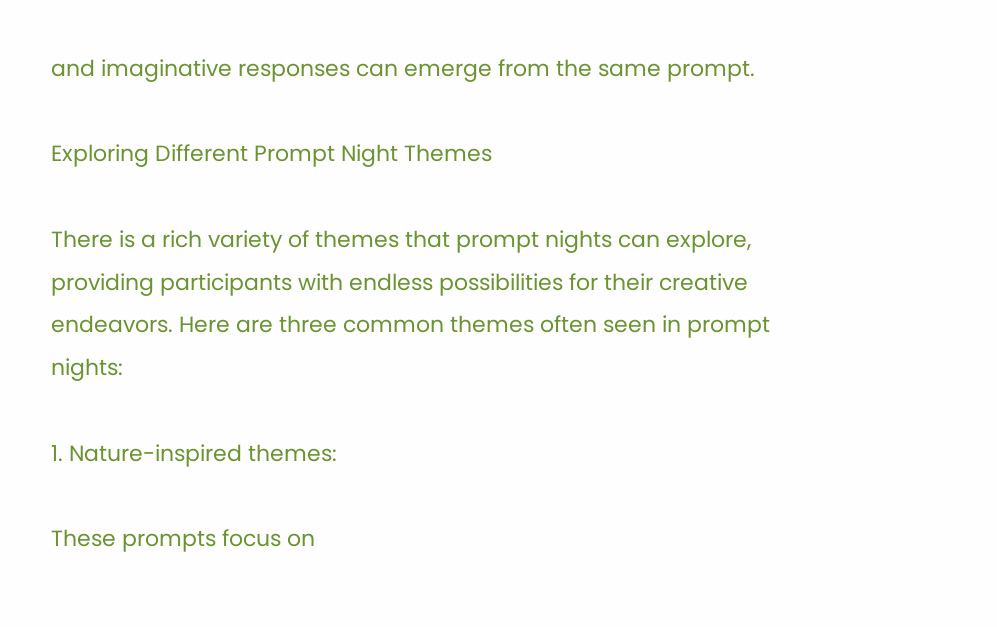and imaginative responses can emerge from the same prompt.

Exploring Different Prompt Night Themes

There is a rich variety of themes that prompt nights can explore, providing participants with endless possibilities for their creative endeavors. Here are three common themes often seen in prompt nights:

1. Nature-inspired themes:

These prompts focus on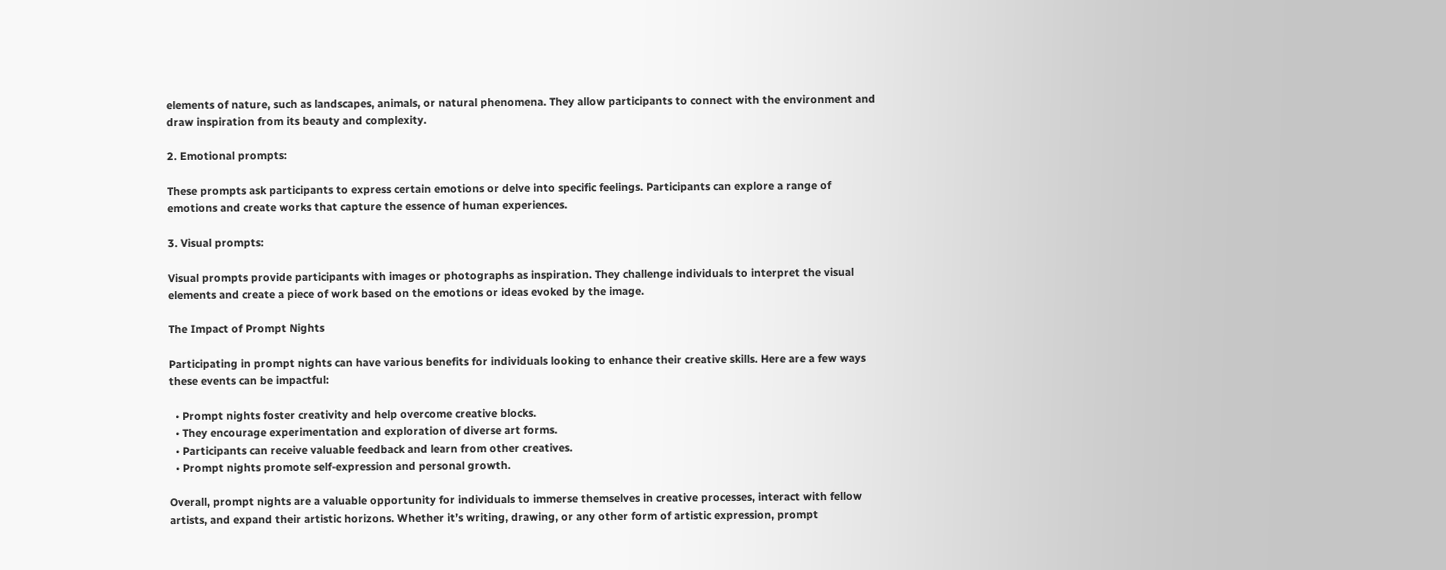elements of nature, such as landscapes, animals, or natural phenomena. They allow participants to connect with the environment and draw inspiration from its beauty and complexity.

2. Emotional prompts:

These prompts ask participants to express certain emotions or delve into specific feelings. Participants can explore a range of emotions and create works that capture the essence of human experiences.

3. Visual prompts:

Visual prompts provide participants with images or photographs as inspiration. They challenge individuals to interpret the visual elements and create a piece of work based on the emotions or ideas evoked by the image.

The Impact of Prompt Nights

Participating in prompt nights can have various benefits for individuals looking to enhance their creative skills. Here are a few ways these events can be impactful:

  • Prompt nights foster creativity and help overcome creative blocks.
  • They encourage experimentation and exploration of diverse art forms.
  • Participants can receive valuable feedback and learn from other creatives.
  • Prompt nights promote self-expression and personal growth.

Overall, prompt nights are a valuable opportunity for individuals to immerse themselves in creative processes, interact with fellow artists, and expand their artistic horizons. Whether it’s writing, drawing, or any other form of artistic expression, prompt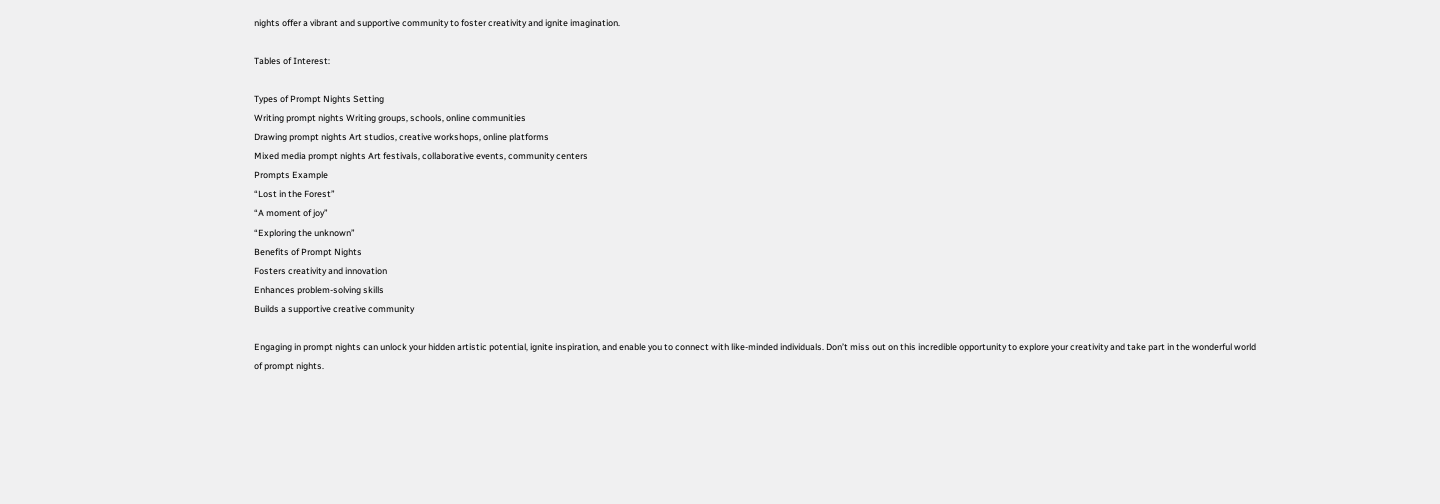nights offer a vibrant and supportive community to foster creativity and ignite imagination.

Tables of Interest:

Types of Prompt Nights Setting
Writing prompt nights Writing groups, schools, online communities
Drawing prompt nights Art studios, creative workshops, online platforms
Mixed media prompt nights Art festivals, collaborative events, community centers
Prompts Example
“Lost in the Forest”
“A moment of joy”
“Exploring the unknown”
Benefits of Prompt Nights
Fosters creativity and innovation
Enhances problem-solving skills
Builds a supportive creative community

Engaging in prompt nights can unlock your hidden artistic potential, ignite inspiration, and enable you to connect with like-minded individuals. Don’t miss out on this incredible opportunity to explore your creativity and take part in the wonderful world of prompt nights.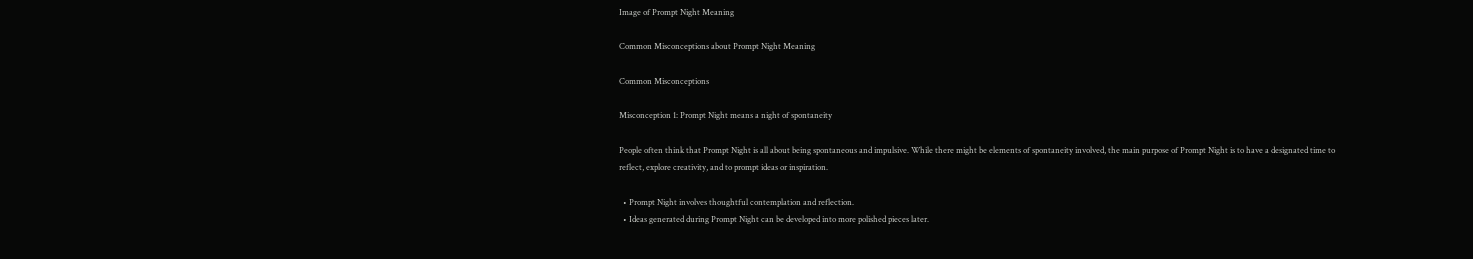Image of Prompt Night Meaning

Common Misconceptions about Prompt Night Meaning

Common Misconceptions

Misconception 1: Prompt Night means a night of spontaneity

People often think that Prompt Night is all about being spontaneous and impulsive. While there might be elements of spontaneity involved, the main purpose of Prompt Night is to have a designated time to reflect, explore creativity, and to prompt ideas or inspiration.

  • Prompt Night involves thoughtful contemplation and reflection.
  • Ideas generated during Prompt Night can be developed into more polished pieces later.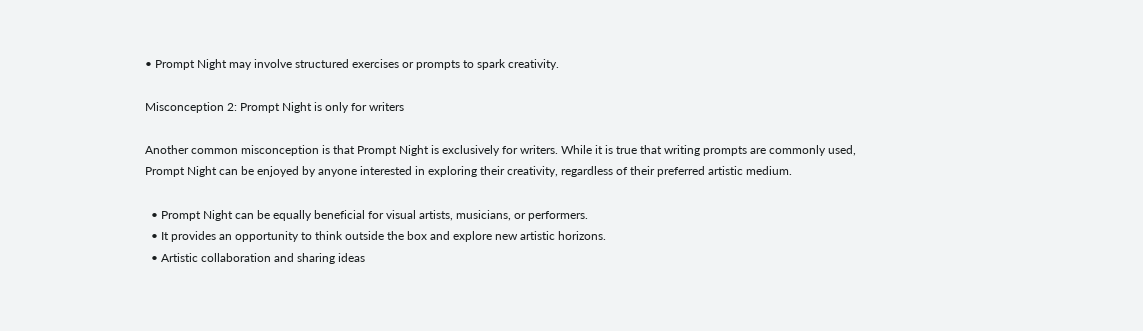• Prompt Night may involve structured exercises or prompts to spark creativity.

Misconception 2: Prompt Night is only for writers

Another common misconception is that Prompt Night is exclusively for writers. While it is true that writing prompts are commonly used, Prompt Night can be enjoyed by anyone interested in exploring their creativity, regardless of their preferred artistic medium.

  • Prompt Night can be equally beneficial for visual artists, musicians, or performers.
  • It provides an opportunity to think outside the box and explore new artistic horizons.
  • Artistic collaboration and sharing ideas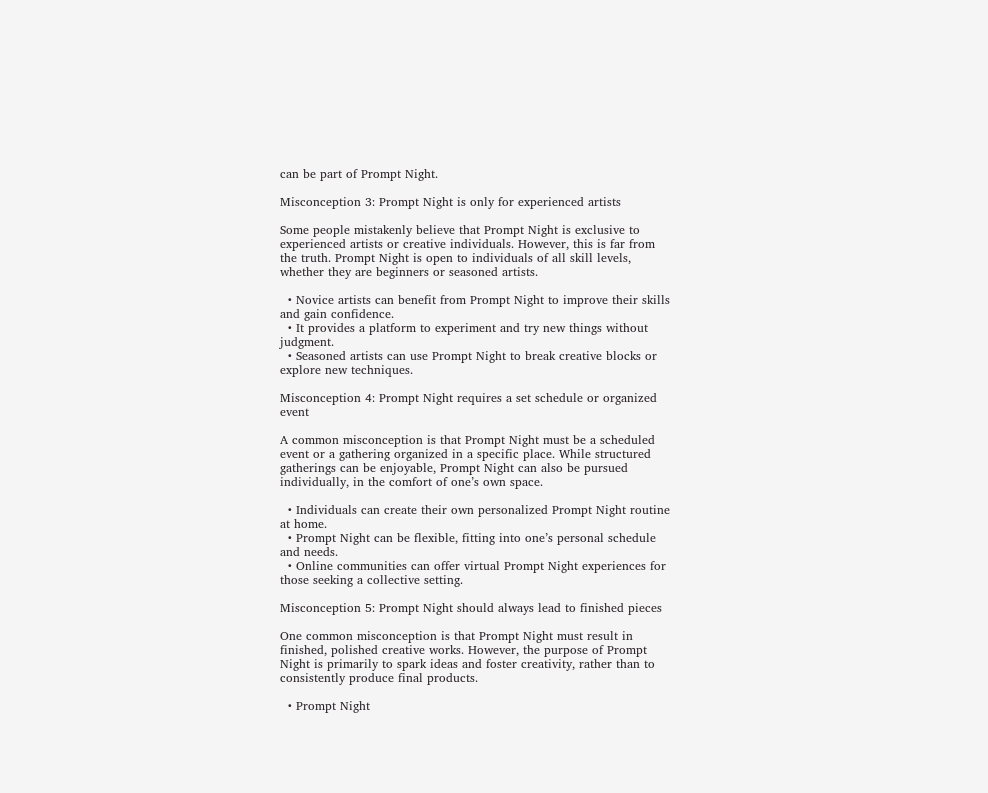can be part of Prompt Night.

Misconception 3: Prompt Night is only for experienced artists

Some people mistakenly believe that Prompt Night is exclusive to experienced artists or creative individuals. However, this is far from the truth. Prompt Night is open to individuals of all skill levels, whether they are beginners or seasoned artists.

  • Novice artists can benefit from Prompt Night to improve their skills and gain confidence.
  • It provides a platform to experiment and try new things without judgment.
  • Seasoned artists can use Prompt Night to break creative blocks or explore new techniques.

Misconception 4: Prompt Night requires a set schedule or organized event

A common misconception is that Prompt Night must be a scheduled event or a gathering organized in a specific place. While structured gatherings can be enjoyable, Prompt Night can also be pursued individually, in the comfort of one’s own space.

  • Individuals can create their own personalized Prompt Night routine at home.
  • Prompt Night can be flexible, fitting into one’s personal schedule and needs.
  • Online communities can offer virtual Prompt Night experiences for those seeking a collective setting.

Misconception 5: Prompt Night should always lead to finished pieces

One common misconception is that Prompt Night must result in finished, polished creative works. However, the purpose of Prompt Night is primarily to spark ideas and foster creativity, rather than to consistently produce final products.

  • Prompt Night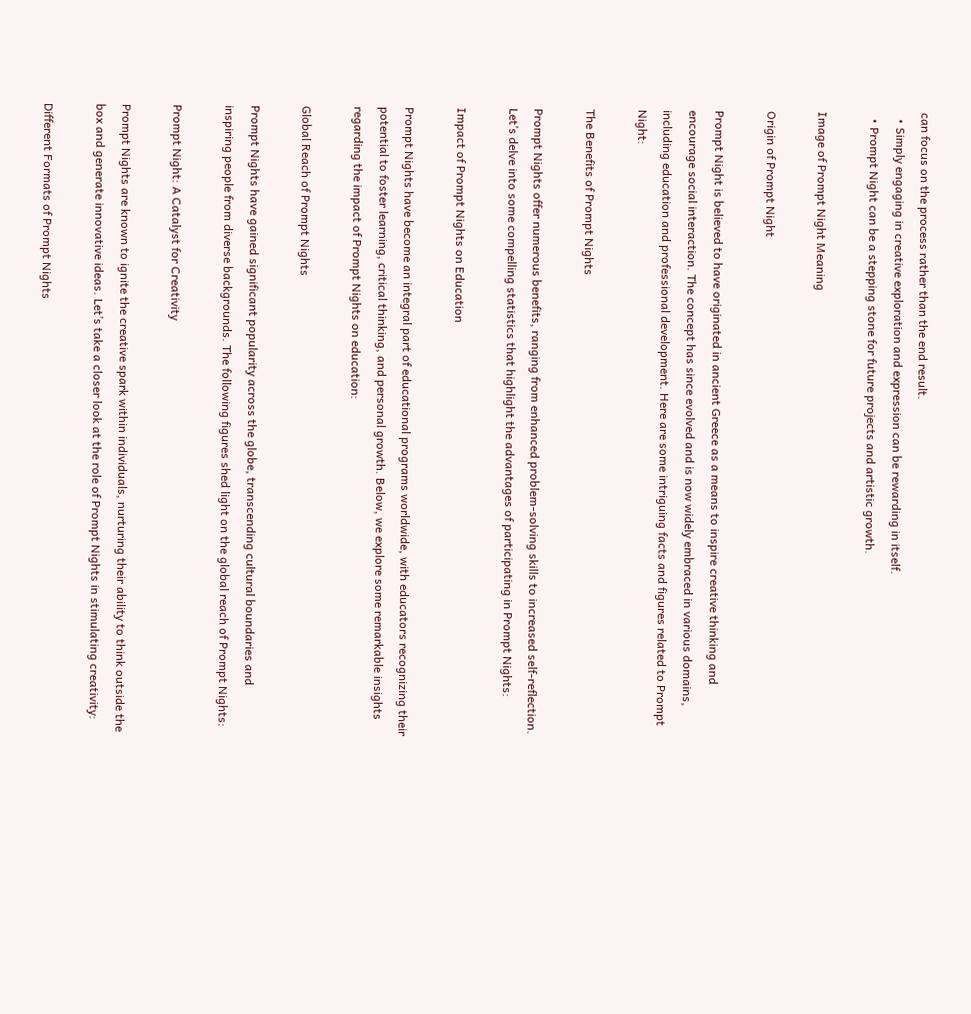can focus on the process rather than the end result.
  • Simply engaging in creative exploration and expression can be rewarding in itself.
  • Prompt Night can be a stepping stone for future projects and artistic growth.

Image of Prompt Night Meaning

Origin of Prompt Night

Prompt Night is believed to have originated in ancient Greece as a means to inspire creative thinking and encourage social interaction. The concept has since evolved and is now widely embraced in various domains, including education and professional development. Here are some intriguing facts and figures related to Prompt Night:

The Benefits of Prompt Nights

Prompt Nights offer numerous benefits, ranging from enhanced problem-solving skills to increased self-reflection. Let’s delve into some compelling statistics that highlight the advantages of participating in Prompt Nights:

Impact of Prompt Nights on Education

Prompt Nights have become an integral part of educational programs worldwide, with educators recognizing their potential to foster learning, critical thinking, and personal growth. Below, we explore some remarkable insights regarding the impact of Prompt Nights on education:

Global Reach of Prompt Nights

Prompt Nights have gained significant popularity across the globe, transcending cultural boundaries and inspiring people from diverse backgrounds. The following figures shed light on the global reach of Prompt Nights:

Prompt Night: A Catalyst for Creativity

Prompt Nights are known to ignite the creative spark within individuals, nurturing their ability to think outside the box and generate innovative ideas. Let’s take a closer look at the role of Prompt Nights in stimulating creativity:

Different Formats of Prompt Nights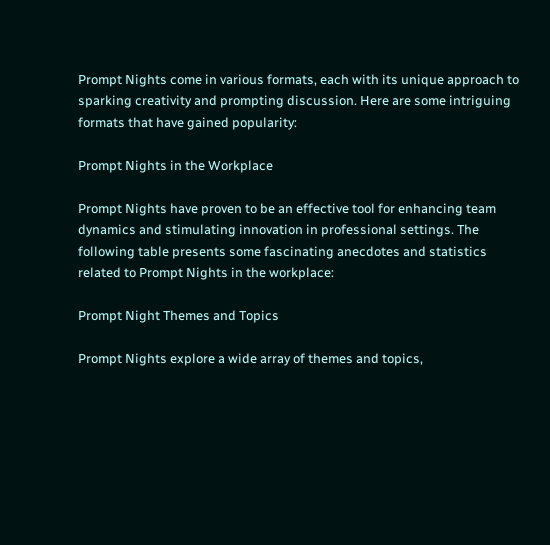Prompt Nights come in various formats, each with its unique approach to sparking creativity and prompting discussion. Here are some intriguing formats that have gained popularity:

Prompt Nights in the Workplace

Prompt Nights have proven to be an effective tool for enhancing team dynamics and stimulating innovation in professional settings. The following table presents some fascinating anecdotes and statistics related to Prompt Nights in the workplace:

Prompt Night Themes and Topics

Prompt Nights explore a wide array of themes and topics,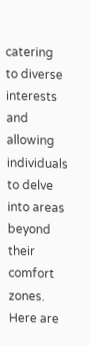catering to diverse interests and allowing individuals to delve into areas beyond their comfort zones. Here are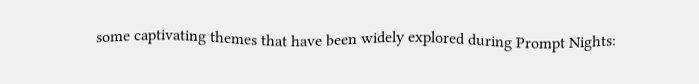some captivating themes that have been widely explored during Prompt Nights: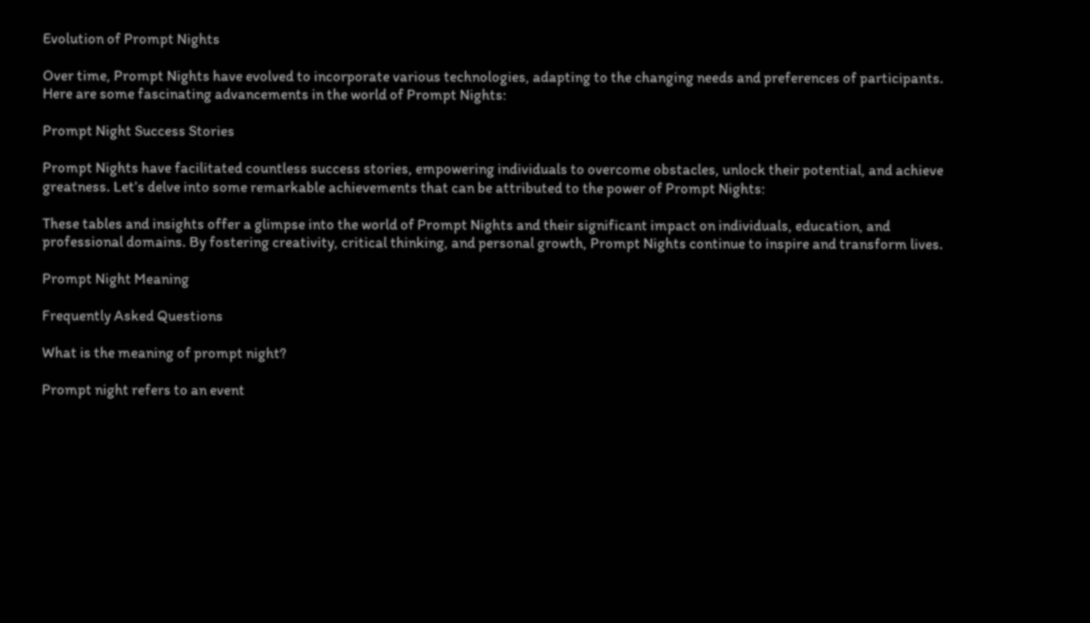Evolution of Prompt Nights

Over time, Prompt Nights have evolved to incorporate various technologies, adapting to the changing needs and preferences of participants. Here are some fascinating advancements in the world of Prompt Nights:

Prompt Night Success Stories

Prompt Nights have facilitated countless success stories, empowering individuals to overcome obstacles, unlock their potential, and achieve greatness. Let’s delve into some remarkable achievements that can be attributed to the power of Prompt Nights:

These tables and insights offer a glimpse into the world of Prompt Nights and their significant impact on individuals, education, and professional domains. By fostering creativity, critical thinking, and personal growth, Prompt Nights continue to inspire and transform lives.

Prompt Night Meaning

Frequently Asked Questions

What is the meaning of prompt night?

Prompt night refers to an event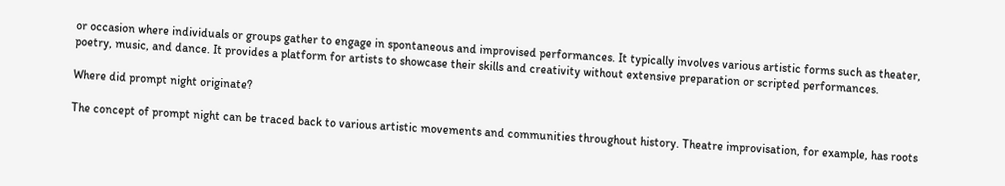or occasion where individuals or groups gather to engage in spontaneous and improvised performances. It typically involves various artistic forms such as theater, poetry, music, and dance. It provides a platform for artists to showcase their skills and creativity without extensive preparation or scripted performances.

Where did prompt night originate?

The concept of prompt night can be traced back to various artistic movements and communities throughout history. Theatre improvisation, for example, has roots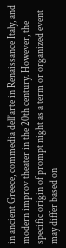in ancient Greece, commedia dell’arte in Renaissance Italy, and modern improv theater in the 20th century. However, the specific origin of prompt night as a term or organized event may differ based on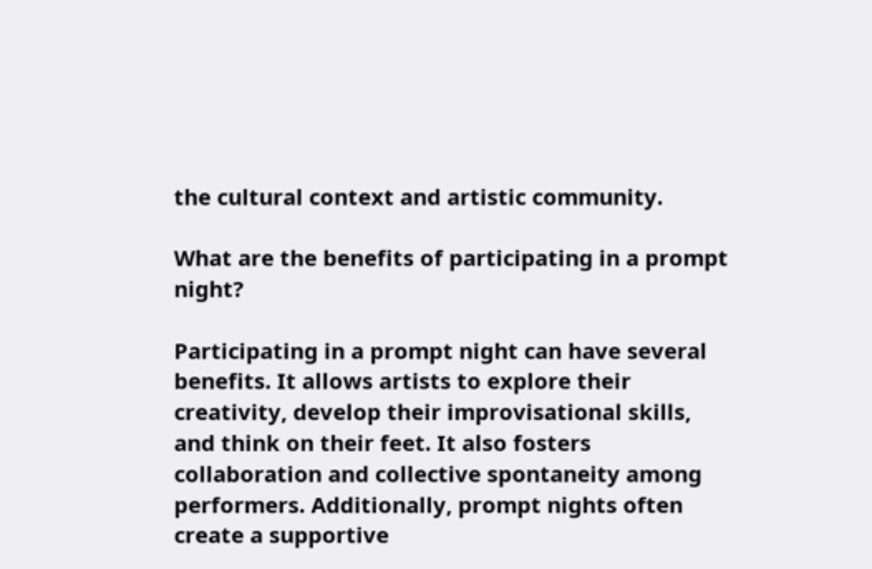the cultural context and artistic community.

What are the benefits of participating in a prompt night?

Participating in a prompt night can have several benefits. It allows artists to explore their creativity, develop their improvisational skills, and think on their feet. It also fosters collaboration and collective spontaneity among performers. Additionally, prompt nights often create a supportive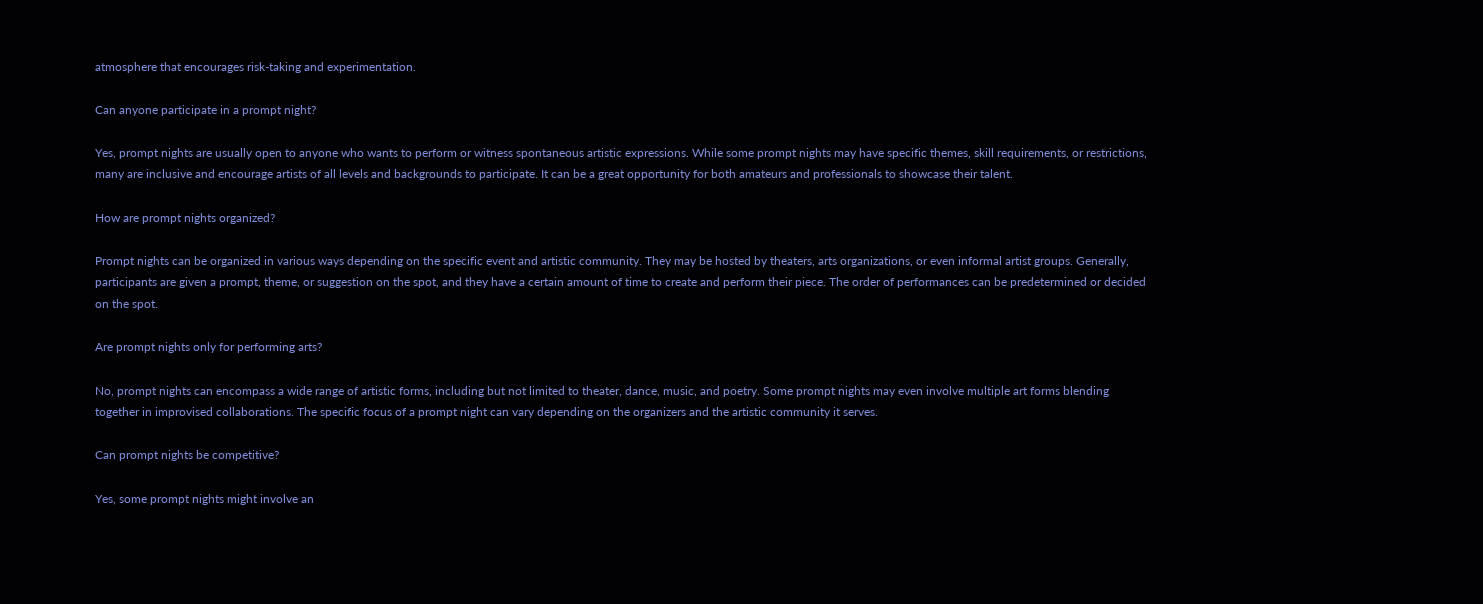atmosphere that encourages risk-taking and experimentation.

Can anyone participate in a prompt night?

Yes, prompt nights are usually open to anyone who wants to perform or witness spontaneous artistic expressions. While some prompt nights may have specific themes, skill requirements, or restrictions, many are inclusive and encourage artists of all levels and backgrounds to participate. It can be a great opportunity for both amateurs and professionals to showcase their talent.

How are prompt nights organized?

Prompt nights can be organized in various ways depending on the specific event and artistic community. They may be hosted by theaters, arts organizations, or even informal artist groups. Generally, participants are given a prompt, theme, or suggestion on the spot, and they have a certain amount of time to create and perform their piece. The order of performances can be predetermined or decided on the spot.

Are prompt nights only for performing arts?

No, prompt nights can encompass a wide range of artistic forms, including but not limited to theater, dance, music, and poetry. Some prompt nights may even involve multiple art forms blending together in improvised collaborations. The specific focus of a prompt night can vary depending on the organizers and the artistic community it serves.

Can prompt nights be competitive?

Yes, some prompt nights might involve an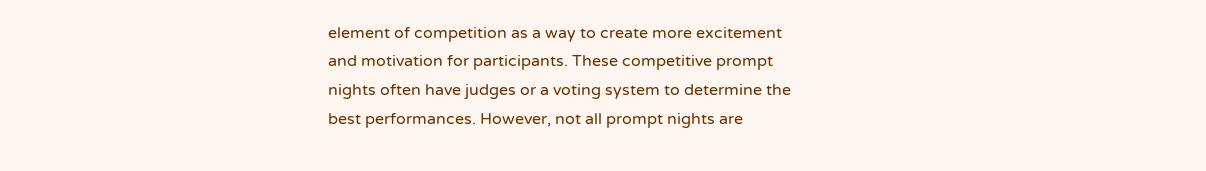element of competition as a way to create more excitement and motivation for participants. These competitive prompt nights often have judges or a voting system to determine the best performances. However, not all prompt nights are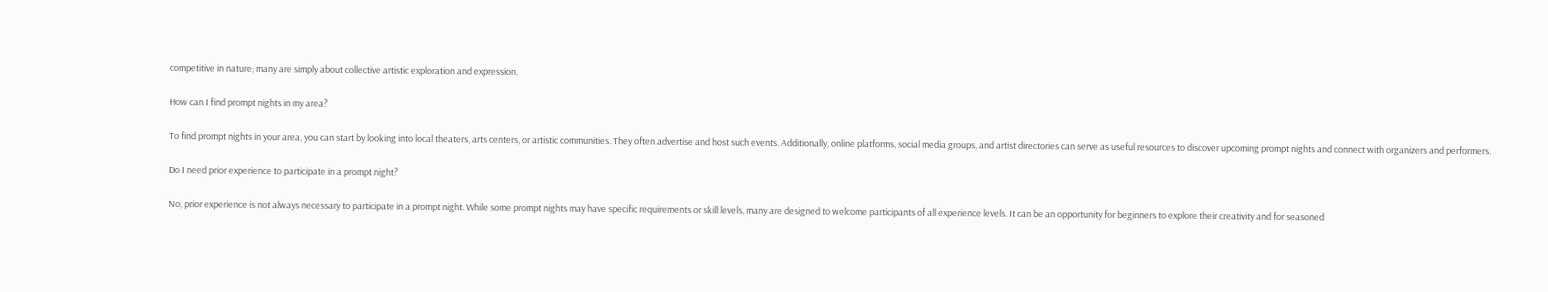competitive in nature; many are simply about collective artistic exploration and expression.

How can I find prompt nights in my area?

To find prompt nights in your area, you can start by looking into local theaters, arts centers, or artistic communities. They often advertise and host such events. Additionally, online platforms, social media groups, and artist directories can serve as useful resources to discover upcoming prompt nights and connect with organizers and performers.

Do I need prior experience to participate in a prompt night?

No, prior experience is not always necessary to participate in a prompt night. While some prompt nights may have specific requirements or skill levels, many are designed to welcome participants of all experience levels. It can be an opportunity for beginners to explore their creativity and for seasoned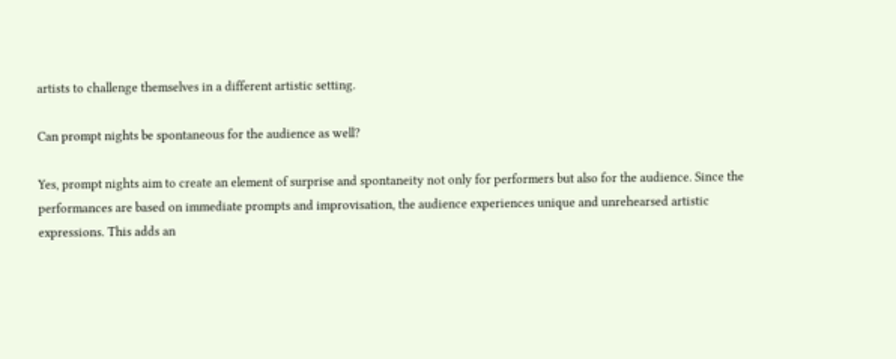artists to challenge themselves in a different artistic setting.

Can prompt nights be spontaneous for the audience as well?

Yes, prompt nights aim to create an element of surprise and spontaneity not only for performers but also for the audience. Since the performances are based on immediate prompts and improvisation, the audience experiences unique and unrehearsed artistic expressions. This adds an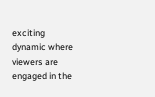exciting dynamic where viewers are engaged in the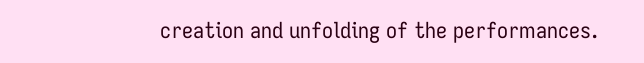creation and unfolding of the performances.